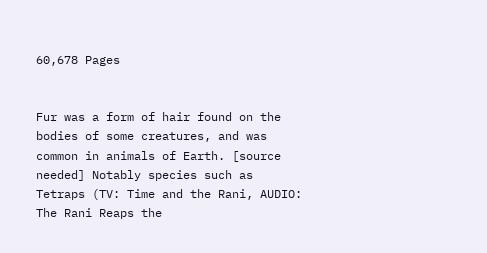60,678 Pages


Fur was a form of hair found on the bodies of some creatures, and was common in animals of Earth. [source needed] Notably species such as Tetraps (TV: Time and the Rani, AUDIO: The Rani Reaps the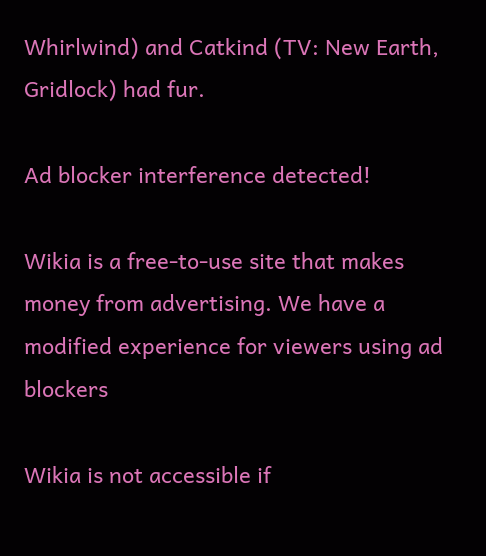Whirlwind) and Catkind (TV: New Earth, Gridlock) had fur.

Ad blocker interference detected!

Wikia is a free-to-use site that makes money from advertising. We have a modified experience for viewers using ad blockers

Wikia is not accessible if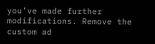you’ve made further modifications. Remove the custom ad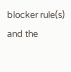blocker rule(s) and the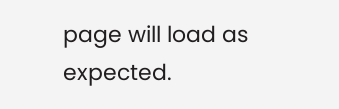page will load as expected.